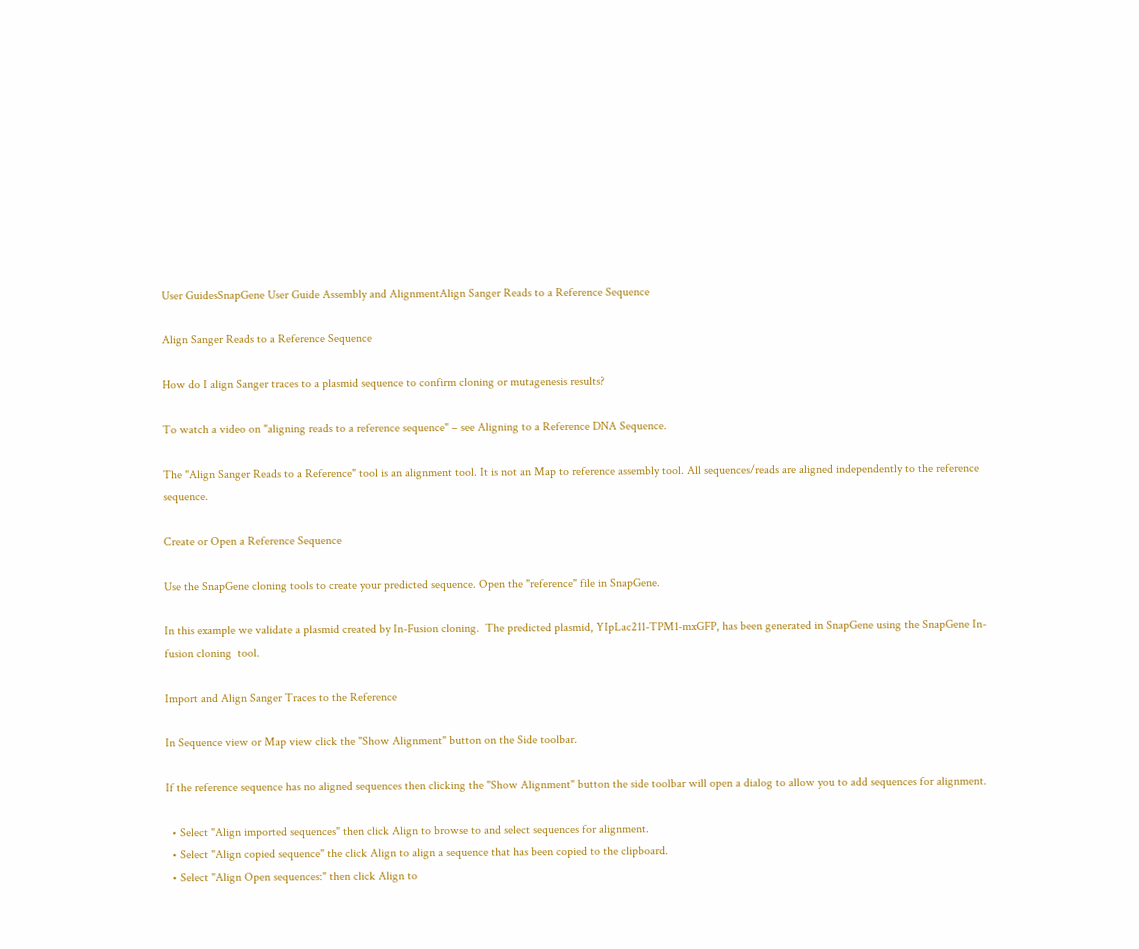User GuidesSnapGene User Guide Assembly and AlignmentAlign Sanger Reads to a Reference Sequence

Align Sanger Reads to a Reference Sequence

How do I align Sanger traces to a plasmid sequence to confirm cloning or mutagenesis results?

To watch a video on "aligning reads to a reference sequence" – see Aligning to a Reference DNA Sequence.

The "Align Sanger Reads to a Reference" tool is an alignment tool. It is not an Map to reference assembly tool. All sequences/reads are aligned independently to the reference sequence.

Create or Open a Reference Sequence

Use the SnapGene cloning tools to create your predicted sequence. Open the "reference" file in SnapGene.

In this example we validate a plasmid created by In-Fusion cloning.  The predicted plasmid, YIpLac211-TPM1-mxGFP, has been generated in SnapGene using the SnapGene In-fusion cloning  tool.

Import and Align Sanger Traces to the Reference

In Sequence view or Map view click the "Show Alignment" button on the Side toolbar.

If the reference sequence has no aligned sequences then clicking the "Show Alignment" button the side toolbar will open a dialog to allow you to add sequences for alignment.

  • Select "Align imported sequences" then click Align to browse to and select sequences for alignment.
  • Select "Align copied sequence" the click Align to align a sequence that has been copied to the clipboard.
  • Select "Align Open sequences:" then click Align to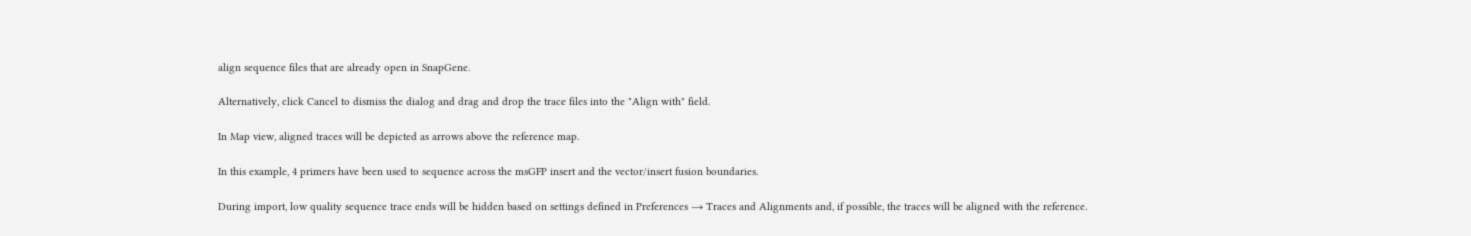align sequence files that are already open in SnapGene.

Alternatively, click Cancel to dismiss the dialog and drag and drop the trace files into the "Align with" field.

In Map view, aligned traces will be depicted as arrows above the reference map.

In this example, 4 primers have been used to sequence across the msGFP insert and the vector/insert fusion boundaries.

During import, low quality sequence trace ends will be hidden based on settings defined in Preferences → Traces and Alignments and, if possible, the traces will be aligned with the reference.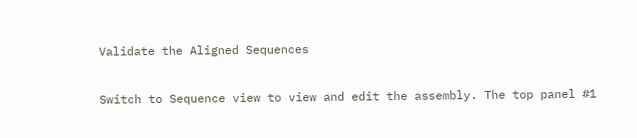Validate the Aligned Sequences

Switch to Sequence view to view and edit the assembly. The top panel #1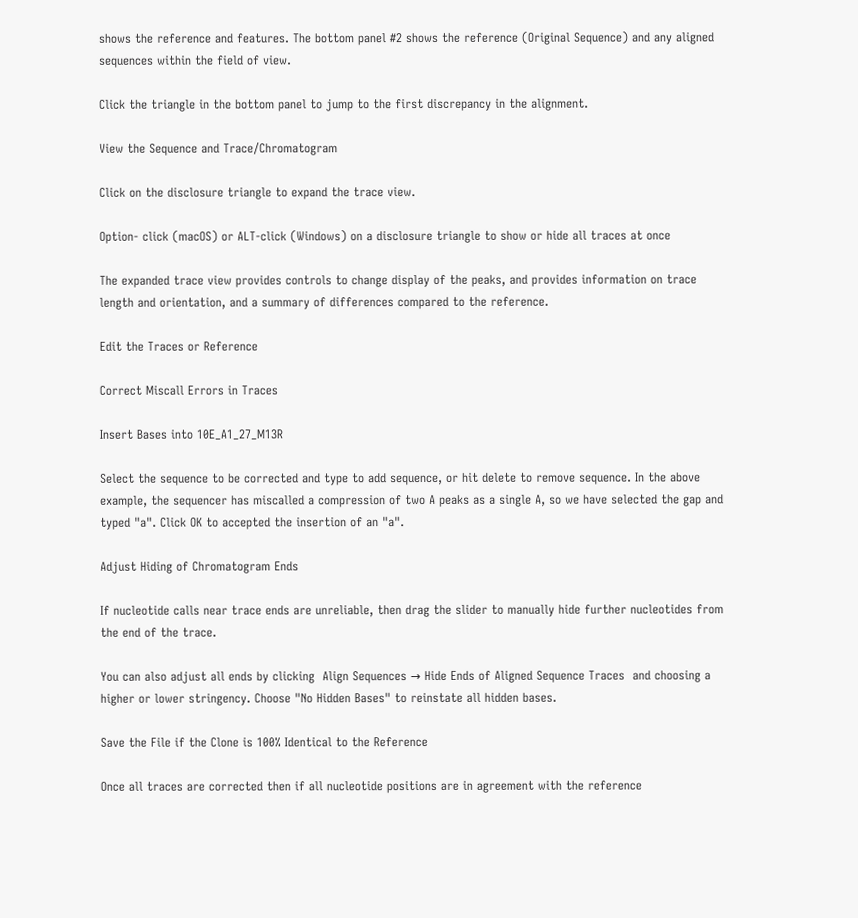shows the reference and features. The bottom panel #2 shows the reference (Original Sequence) and any aligned sequences within the field of view.

Click the triangle in the bottom panel to jump to the first discrepancy in the alignment.

View the Sequence and Trace/Chromatogram

Click on the disclosure triangle to expand the trace view.

Option- click (macOS) or ALT-click (Windows) on a disclosure triangle to show or hide all traces at once

The expanded trace view provides controls to change display of the peaks, and provides information on trace length and orientation, and a summary of differences compared to the reference.

Edit the Traces or Reference

Correct Miscall Errors in Traces

Insert Bases into 10E_A1_27_M13R

Select the sequence to be corrected and type to add sequence, or hit delete to remove sequence. In the above example, the sequencer has miscalled a compression of two A peaks as a single A, so we have selected the gap and typed "a". Click OK to accepted the insertion of an "a".

Adjust Hiding of Chromatogram Ends

If nucleotide calls near trace ends are unreliable, then drag the slider to manually hide further nucleotides from the end of the trace.

You can also adjust all ends by clicking  Align Sequences → Hide Ends of Aligned Sequence Traces  and choosing a higher or lower stringency. Choose "No Hidden Bases" to reinstate all hidden bases.

Save the File if the Clone is 100% Identical to the Reference

Once all traces are corrected then if all nucleotide positions are in agreement with the reference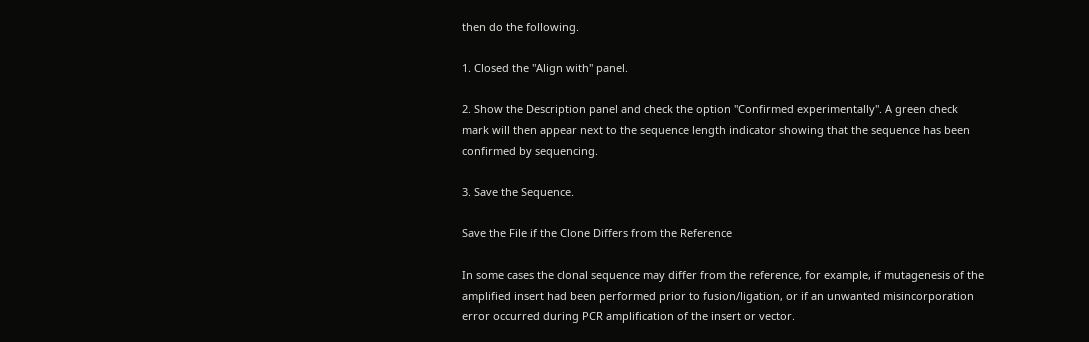then do the following.

1. Closed the "Align with" panel.

2. Show the Description panel and check the option "Confirmed experimentally". A green check mark will then appear next to the sequence length indicator showing that the sequence has been confirmed by sequencing.

3. Save the Sequence.

Save the File if the Clone Differs from the Reference

In some cases the clonal sequence may differ from the reference, for example, if mutagenesis of the amplified insert had been performed prior to fusion/ligation, or if an unwanted misincorporation error occurred during PCR amplification of the insert or vector.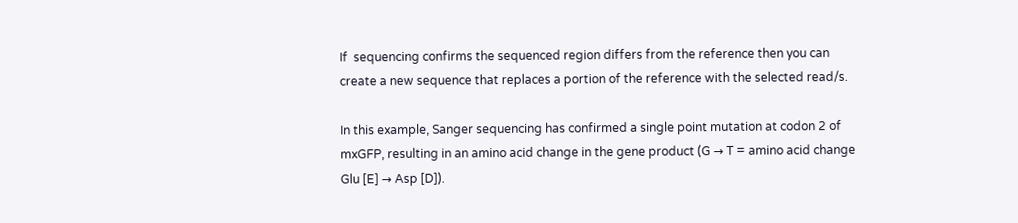If  sequencing confirms the sequenced region differs from the reference then you can create a new sequence that replaces a portion of the reference with the selected read/s.

In this example, Sanger sequencing has confirmed a single point mutation at codon 2 of mxGFP, resulting in an amino acid change in the gene product (G → T = amino acid change  Glu [E] → Asp [D]).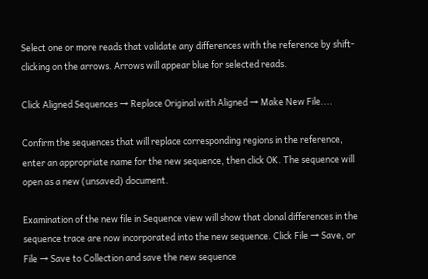Select one or more reads that validate any differences with the reference by shift-clicking on the arrows. Arrows will appear blue for selected reads.

Click Aligned Sequences → Replace Original with Aligned → Make New File....

Confirm the sequences that will replace corresponding regions in the reference, enter an appropriate name for the new sequence, then click OK. The sequence will open as a new (unsaved) document.

Examination of the new file in Sequence view will show that clonal differences in the sequence trace are now incorporated into the new sequence. Click File → Save, or File → Save to Collection and save the new sequence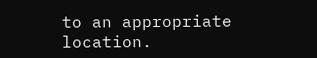to an appropriate location.